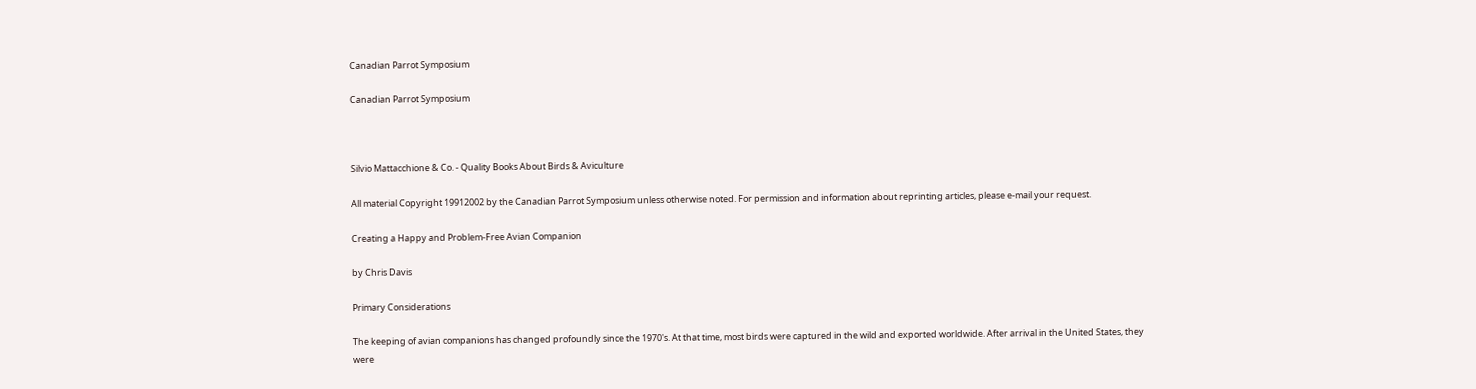Canadian Parrot Symposium

Canadian Parrot Symposium



Silvio Mattacchione & Co. - Quality Books About Birds & Aviculture

All material Copyright 19912002 by the Canadian Parrot Symposium unless otherwise noted. For permission and information about reprinting articles, please e-mail your request.

Creating a Happy and Problem-Free Avian Companion

by Chris Davis

Primary Considerations

The keeping of avian companions has changed profoundly since the 1970's. At that time, most birds were captured in the wild and exported worldwide. After arrival in the United States, they were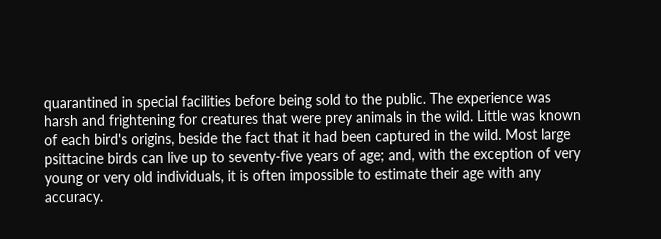quarantined in special facilities before being sold to the public. The experience was harsh and frightening for creatures that were prey animals in the wild. Little was known of each bird's origins, beside the fact that it had been captured in the wild. Most large psittacine birds can live up to seventy-five years of age; and, with the exception of very young or very old individuals, it is often impossible to estimate their age with any accuracy.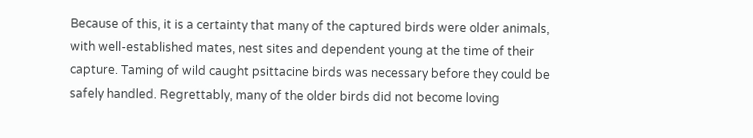Because of this, it is a certainty that many of the captured birds were older animals, with well-established mates, nest sites and dependent young at the time of their capture. Taming of wild caught psittacine birds was necessary before they could be safely handled. Regrettably, many of the older birds did not become loving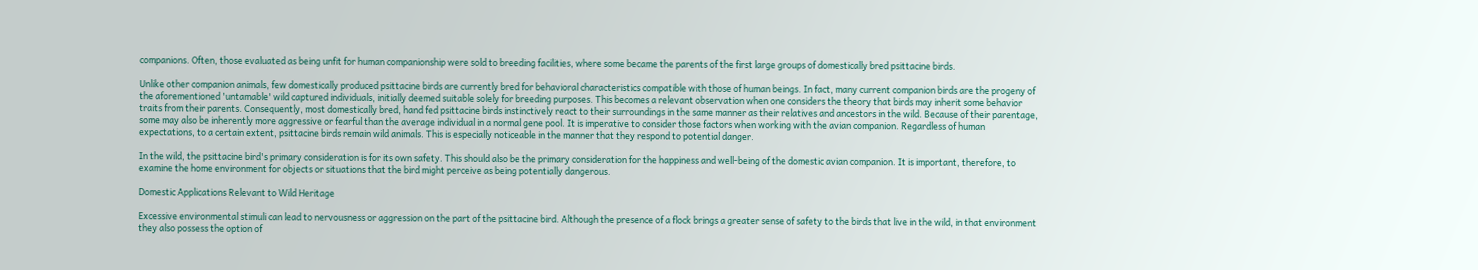companions. Often, those evaluated as being unfit for human companionship were sold to breeding facilities, where some became the parents of the first large groups of domestically bred psittacine birds.

Unlike other companion animals, few domestically produced psittacine birds are currently bred for behavioral characteristics compatible with those of human beings. In fact, many current companion birds are the progeny of the aforementioned 'untamable' wild captured individuals, initially deemed suitable solely for breeding purposes. This becomes a relevant observation when one considers the theory that birds may inherit some behavior traits from their parents. Consequently, most domestically bred, hand fed psittacine birds instinctively react to their surroundings in the same manner as their relatives and ancestors in the wild. Because of their parentage, some may also be inherently more aggressive or fearful than the average individual in a normal gene pool. It is imperative to consider those factors when working with the avian companion. Regardless of human expectations, to a certain extent, psittacine birds remain wild animals. This is especially noticeable in the manner that they respond to potential danger.

In the wild, the psittacine bird's primary consideration is for its own safety. This should also be the primary consideration for the happiness and well-being of the domestic avian companion. It is important, therefore, to examine the home environment for objects or situations that the bird might perceive as being potentially dangerous.

Domestic Applications Relevant to Wild Heritage

Excessive environmental stimuli can lead to nervousness or aggression on the part of the psittacine bird. Although the presence of a flock brings a greater sense of safety to the birds that live in the wild, in that environment they also possess the option of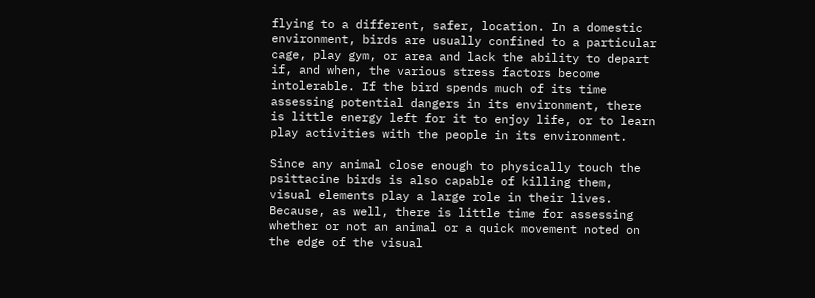flying to a different, safer, location. In a domestic environment, birds are usually confined to a particular cage, play gym, or area and lack the ability to depart if, and when, the various stress factors become intolerable. If the bird spends much of its time assessing potential dangers in its environment, there is little energy left for it to enjoy life, or to learn play activities with the people in its environment.

Since any animal close enough to physically touch the psittacine birds is also capable of killing them, visual elements play a large role in their lives. Because, as well, there is little time for assessing whether or not an animal or a quick movement noted on the edge of the visual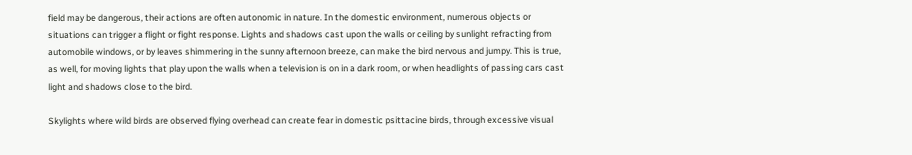field may be dangerous, their actions are often autonomic in nature. In the domestic environment, numerous objects or situations can trigger a flight or fight response. Lights and shadows cast upon the walls or ceiling by sunlight refracting from automobile windows, or by leaves shimmering in the sunny afternoon breeze, can make the bird nervous and jumpy. This is true, as well, for moving lights that play upon the walls when a television is on in a dark room, or when headlights of passing cars cast light and shadows close to the bird.

Skylights where wild birds are observed flying overhead can create fear in domestic psittacine birds, through excessive visual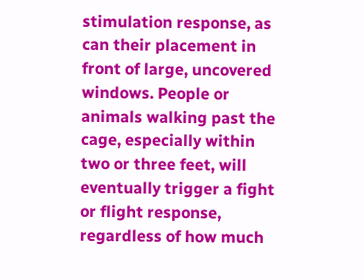stimulation response, as can their placement in front of large, uncovered windows. People or animals walking past the cage, especially within two or three feet, will eventually trigger a fight or flight response, regardless of how much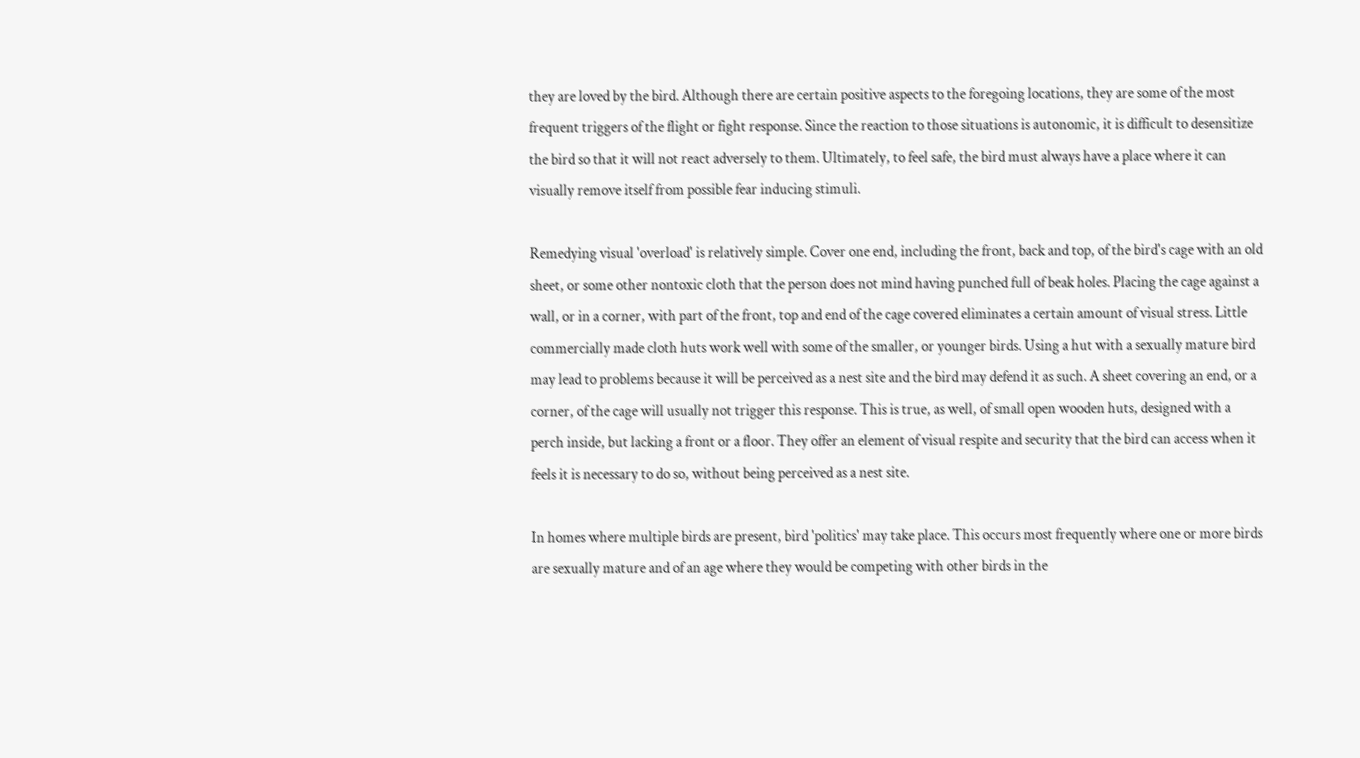they are loved by the bird. Although there are certain positive aspects to the foregoing locations, they are some of the most frequent triggers of the flight or fight response. Since the reaction to those situations is autonomic, it is difficult to desensitize the bird so that it will not react adversely to them. Ultimately, to feel safe, the bird must always have a place where it can visually remove itself from possible fear inducing stimuli.

Remedying visual 'overload' is relatively simple. Cover one end, including the front, back and top, of the bird's cage with an old sheet, or some other nontoxic cloth that the person does not mind having punched full of beak holes. Placing the cage against a wall, or in a corner, with part of the front, top and end of the cage covered eliminates a certain amount of visual stress. Little commercially made cloth huts work well with some of the smaller, or younger birds. Using a hut with a sexually mature bird may lead to problems because it will be perceived as a nest site and the bird may defend it as such. A sheet covering an end, or a corner, of the cage will usually not trigger this response. This is true, as well, of small open wooden huts, designed with a perch inside, but lacking a front or a floor. They offer an element of visual respite and security that the bird can access when it feels it is necessary to do so, without being perceived as a nest site.

In homes where multiple birds are present, bird 'politics' may take place. This occurs most frequently where one or more birds are sexually mature and of an age where they would be competing with other birds in the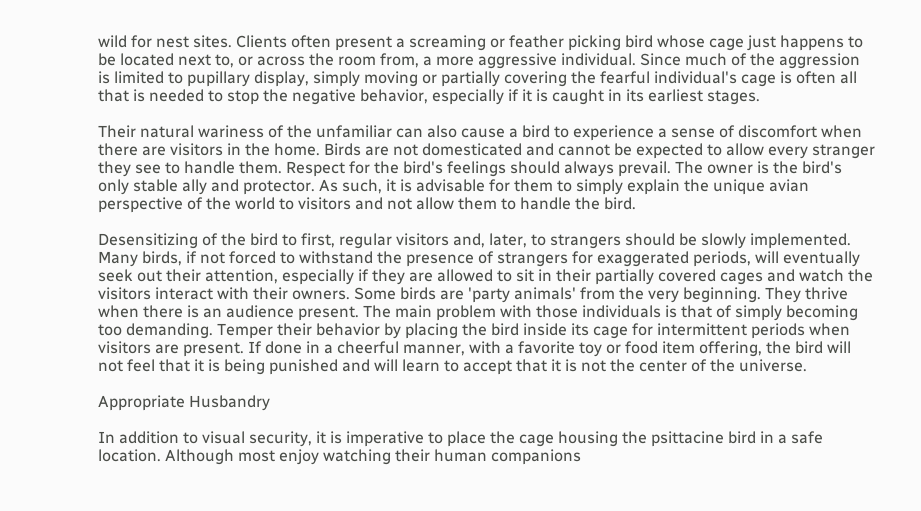wild for nest sites. Clients often present a screaming or feather picking bird whose cage just happens to be located next to, or across the room from, a more aggressive individual. Since much of the aggression is limited to pupillary display, simply moving or partially covering the fearful individual's cage is often all that is needed to stop the negative behavior, especially if it is caught in its earliest stages.

Their natural wariness of the unfamiliar can also cause a bird to experience a sense of discomfort when there are visitors in the home. Birds are not domesticated and cannot be expected to allow every stranger they see to handle them. Respect for the bird's feelings should always prevail. The owner is the bird's only stable ally and protector. As such, it is advisable for them to simply explain the unique avian perspective of the world to visitors and not allow them to handle the bird.

Desensitizing of the bird to first, regular visitors and, later, to strangers should be slowly implemented. Many birds, if not forced to withstand the presence of strangers for exaggerated periods, will eventually seek out their attention, especially if they are allowed to sit in their partially covered cages and watch the visitors interact with their owners. Some birds are 'party animals' from the very beginning. They thrive when there is an audience present. The main problem with those individuals is that of simply becoming too demanding. Temper their behavior by placing the bird inside its cage for intermittent periods when visitors are present. If done in a cheerful manner, with a favorite toy or food item offering, the bird will not feel that it is being punished and will learn to accept that it is not the center of the universe.

Appropriate Husbandry

In addition to visual security, it is imperative to place the cage housing the psittacine bird in a safe location. Although most enjoy watching their human companions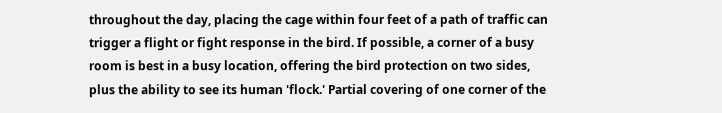throughout the day, placing the cage within four feet of a path of traffic can trigger a flight or fight response in the bird. If possible, a corner of a busy room is best in a busy location, offering the bird protection on two sides, plus the ability to see its human 'flock.' Partial covering of one corner of the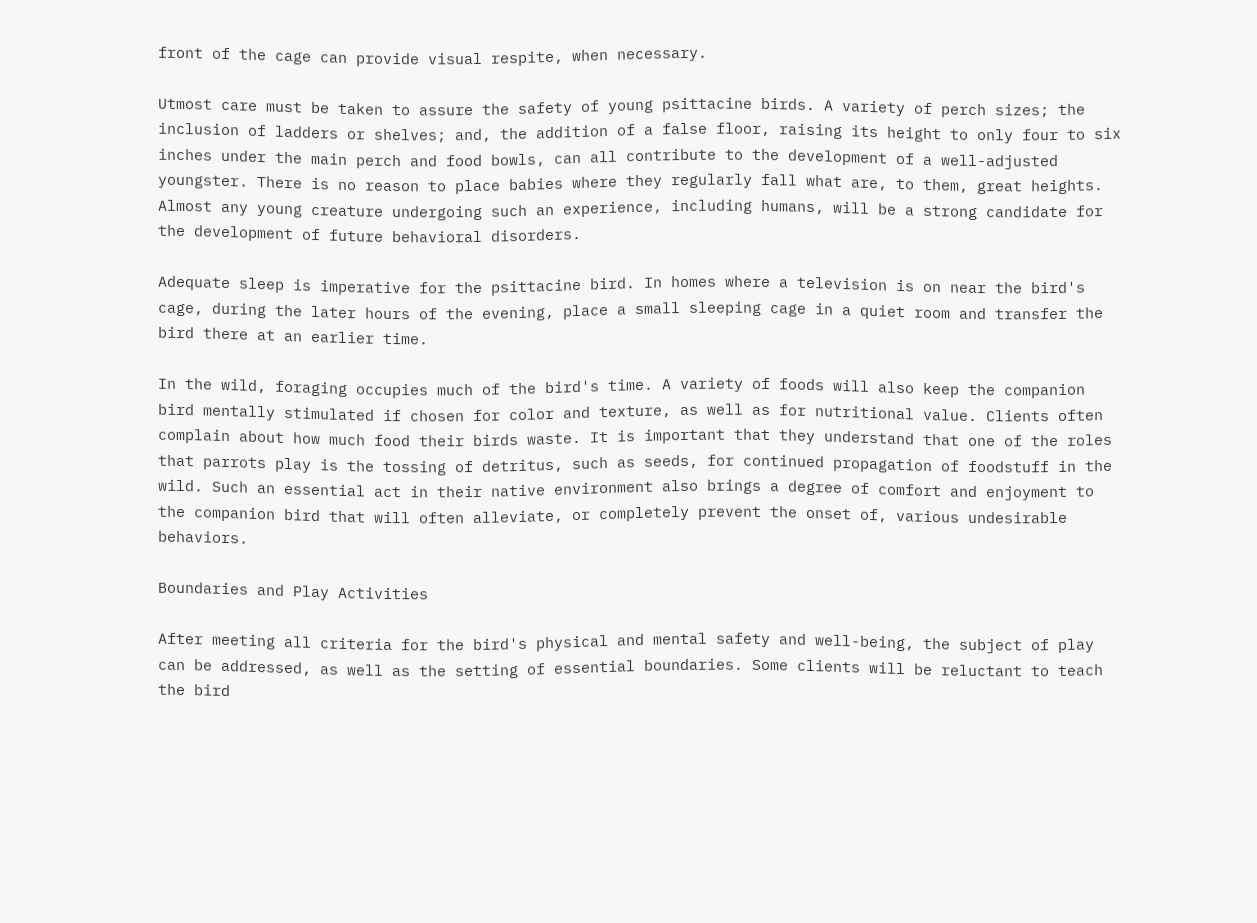front of the cage can provide visual respite, when necessary.

Utmost care must be taken to assure the safety of young psittacine birds. A variety of perch sizes; the inclusion of ladders or shelves; and, the addition of a false floor, raising its height to only four to six inches under the main perch and food bowls, can all contribute to the development of a well-adjusted youngster. There is no reason to place babies where they regularly fall what are, to them, great heights. Almost any young creature undergoing such an experience, including humans, will be a strong candidate for the development of future behavioral disorders.

Adequate sleep is imperative for the psittacine bird. In homes where a television is on near the bird's cage, during the later hours of the evening, place a small sleeping cage in a quiet room and transfer the bird there at an earlier time.

In the wild, foraging occupies much of the bird's time. A variety of foods will also keep the companion bird mentally stimulated if chosen for color and texture, as well as for nutritional value. Clients often complain about how much food their birds waste. It is important that they understand that one of the roles that parrots play is the tossing of detritus, such as seeds, for continued propagation of foodstuff in the wild. Such an essential act in their native environment also brings a degree of comfort and enjoyment to the companion bird that will often alleviate, or completely prevent the onset of, various undesirable behaviors.

Boundaries and Play Activities

After meeting all criteria for the bird's physical and mental safety and well-being, the subject of play can be addressed, as well as the setting of essential boundaries. Some clients will be reluctant to teach the bird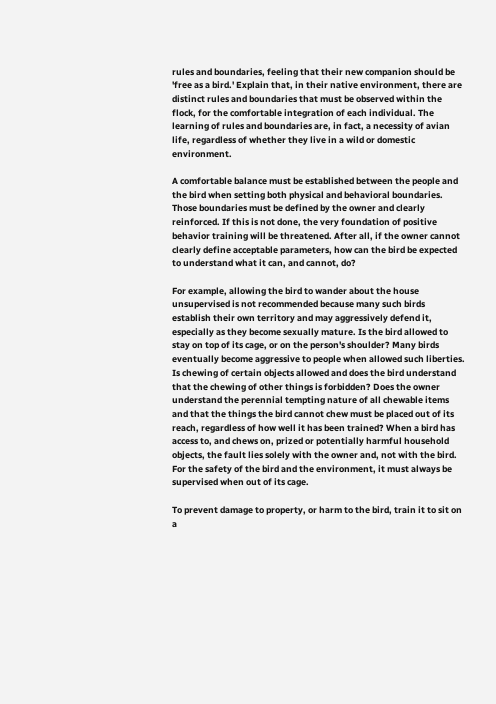rules and boundaries, feeling that their new companion should be 'free as a bird.' Explain that, in their native environment, there are distinct rules and boundaries that must be observed within the flock, for the comfortable integration of each individual. The learning of rules and boundaries are, in fact, a necessity of avian life, regardless of whether they live in a wild or domestic environment.

A comfortable balance must be established between the people and the bird when setting both physical and behavioral boundaries. Those boundaries must be defined by the owner and clearly reinforced. If this is not done, the very foundation of positive behavior training will be threatened. After all, if the owner cannot clearly define acceptable parameters, how can the bird be expected to understand what it can, and cannot, do?

For example, allowing the bird to wander about the house unsupervised is not recommended because many such birds establish their own territory and may aggressively defend it, especially as they become sexually mature. Is the bird allowed to stay on top of its cage, or on the person's shoulder? Many birds eventually become aggressive to people when allowed such liberties. Is chewing of certain objects allowed and does the bird understand that the chewing of other things is forbidden? Does the owner understand the perennial tempting nature of all chewable items and that the things the bird cannot chew must be placed out of its reach, regardless of how well it has been trained? When a bird has access to, and chews on, prized or potentially harmful household objects, the fault lies solely with the owner and, not with the bird. For the safety of the bird and the environment, it must always be supervised when out of its cage.

To prevent damage to property, or harm to the bird, train it to sit on a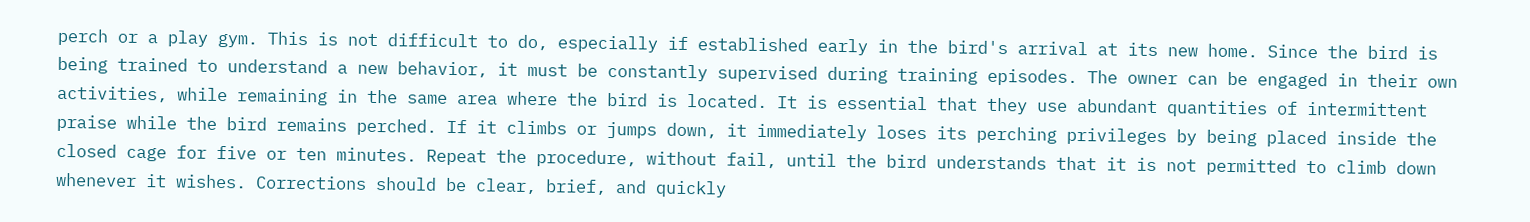perch or a play gym. This is not difficult to do, especially if established early in the bird's arrival at its new home. Since the bird is being trained to understand a new behavior, it must be constantly supervised during training episodes. The owner can be engaged in their own activities, while remaining in the same area where the bird is located. It is essential that they use abundant quantities of intermittent praise while the bird remains perched. If it climbs or jumps down, it immediately loses its perching privileges by being placed inside the closed cage for five or ten minutes. Repeat the procedure, without fail, until the bird understands that it is not permitted to climb down whenever it wishes. Corrections should be clear, brief, and quickly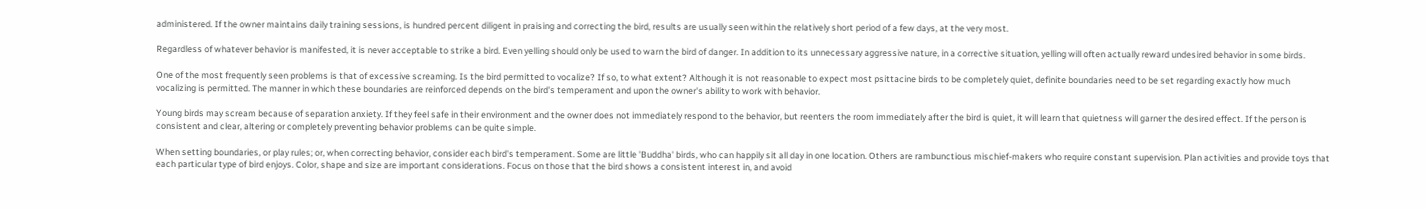administered. If the owner maintains daily training sessions, is hundred percent diligent in praising and correcting the bird, results are usually seen within the relatively short period of a few days, at the very most.

Regardless of whatever behavior is manifested, it is never acceptable to strike a bird. Even yelling should only be used to warn the bird of danger. In addition to its unnecessary aggressive nature, in a corrective situation, yelling will often actually reward undesired behavior in some birds.

One of the most frequently seen problems is that of excessive screaming. Is the bird permitted to vocalize? If so, to what extent? Although it is not reasonable to expect most psittacine birds to be completely quiet, definite boundaries need to be set regarding exactly how much vocalizing is permitted. The manner in which these boundaries are reinforced depends on the bird's temperament and upon the owner's ability to work with behavior.

Young birds may scream because of separation anxiety. If they feel safe in their environment and the owner does not immediately respond to the behavior, but reenters the room immediately after the bird is quiet, it will learn that quietness will garner the desired effect. If the person is consistent and clear, altering or completely preventing behavior problems can be quite simple.

When setting boundaries, or play rules; or, when correcting behavior, consider each bird's temperament. Some are little 'Buddha' birds, who can happily sit all day in one location. Others are rambunctious mischief-makers who require constant supervision. Plan activities and provide toys that each particular type of bird enjoys. Color, shape and size are important considerations. Focus on those that the bird shows a consistent interest in, and avoid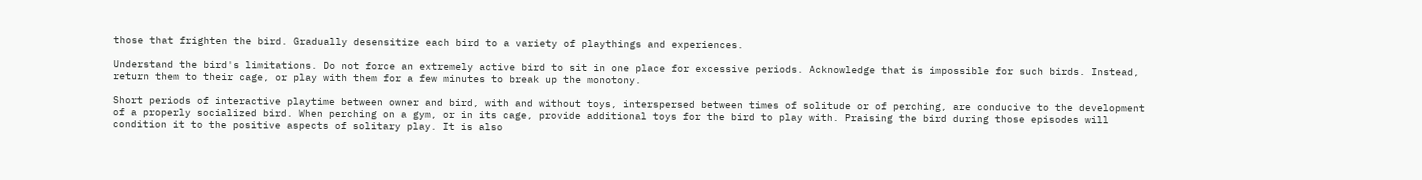those that frighten the bird. Gradually desensitize each bird to a variety of playthings and experiences.

Understand the bird's limitations. Do not force an extremely active bird to sit in one place for excessive periods. Acknowledge that is impossible for such birds. Instead, return them to their cage, or play with them for a few minutes to break up the monotony.

Short periods of interactive playtime between owner and bird, with and without toys, interspersed between times of solitude or of perching, are conducive to the development of a properly socialized bird. When perching on a gym, or in its cage, provide additional toys for the bird to play with. Praising the bird during those episodes will condition it to the positive aspects of solitary play. It is also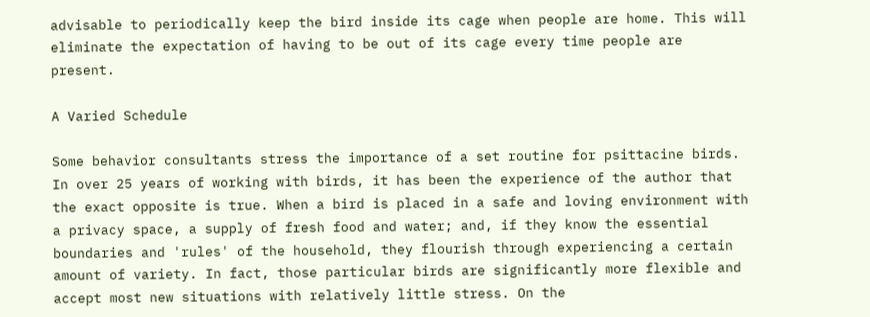advisable to periodically keep the bird inside its cage when people are home. This will eliminate the expectation of having to be out of its cage every time people are present.

A Varied Schedule

Some behavior consultants stress the importance of a set routine for psittacine birds. In over 25 years of working with birds, it has been the experience of the author that the exact opposite is true. When a bird is placed in a safe and loving environment with a privacy space, a supply of fresh food and water; and, if they know the essential boundaries and 'rules' of the household, they flourish through experiencing a certain amount of variety. In fact, those particular birds are significantly more flexible and accept most new situations with relatively little stress. On the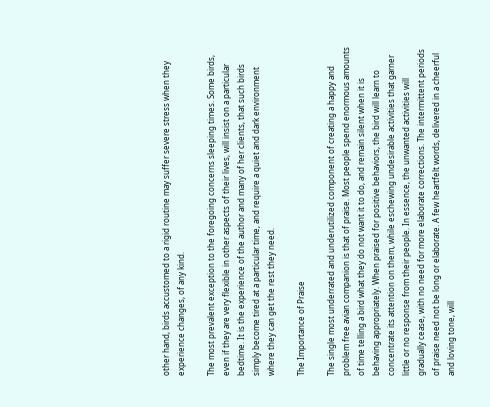other hand, birds accustomed to a rigid routine may suffer severe stress when they experience changes, of any kind.

The most prevalent exception to the foregoing concerns sleeping times. Some birds, even if they are very flexible in other aspects of their lives, will insist on a particular bedtime. It is the experience of the author and many of her clients, that such birds simply become tired at a particular time, and require a quiet and dark environment where they can get the rest they need.

The Importance of Praise

The single most underrated and underutilized component of creating a happy and problem free avian companion is that of praise. Most people spend enormous amounts of time telling a bird what they do not want it to do, and remain silent when it is behaving appropriately. When praised for positive behaviors, the bird will learn to concentrate its attention on them, while eschewing undesirable activities that garner little or no response from their people. In essence, the unwanted activities will gradually cease, with no need for more elaborate corrections. The intermittent periods of praise need not be long or elaborate. A few heartfelt words, delivered in a cheerful and loving tone, will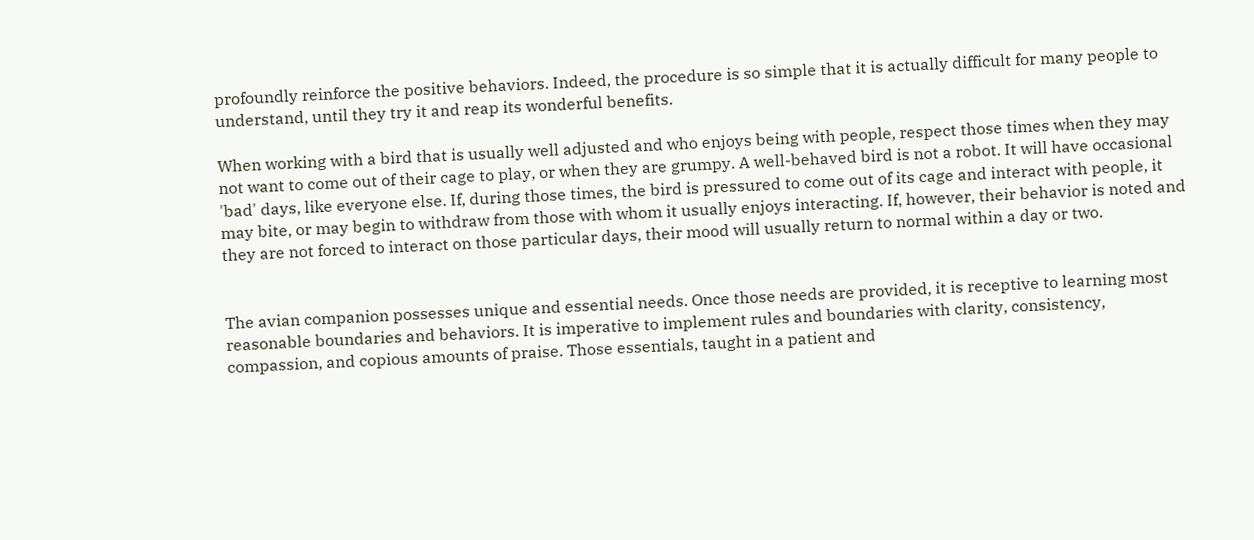profoundly reinforce the positive behaviors. Indeed, the procedure is so simple that it is actually difficult for many people to understand, until they try it and reap its wonderful benefits.

When working with a bird that is usually well adjusted and who enjoys being with people, respect those times when they may not want to come out of their cage to play, or when they are grumpy. A well-behaved bird is not a robot. It will have occasional 'bad' days, like everyone else. If, during those times, the bird is pressured to come out of its cage and interact with people, it may bite, or may begin to withdraw from those with whom it usually enjoys interacting. If, however, their behavior is noted and they are not forced to interact on those particular days, their mood will usually return to normal within a day or two.


The avian companion possesses unique and essential needs. Once those needs are provided, it is receptive to learning most reasonable boundaries and behaviors. It is imperative to implement rules and boundaries with clarity, consistency, compassion, and copious amounts of praise. Those essentials, taught in a patient and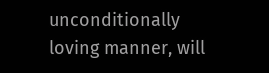unconditionally loving manner, will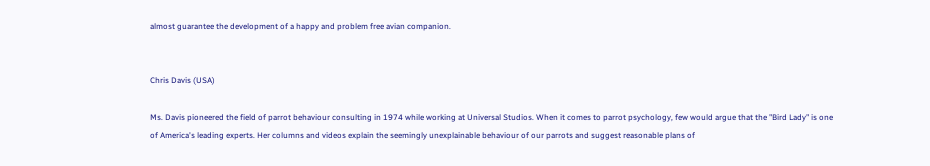almost guarantee the development of a happy and problem free avian companion.


Chris Davis (USA)

Ms. Davis pioneered the field of parrot behaviour consulting in 1974 while working at Universal Studios. When it comes to parrot psychology, few would argue that the "Bird Lady" is one of America's leading experts. Her columns and videos explain the seemingly unexplainable behaviour of our parrots and suggest reasonable plans of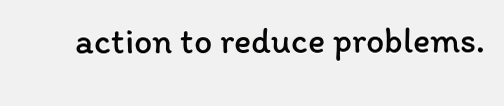action to reduce problems.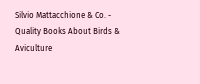Silvio Mattacchione & Co. - Quality Books About Birds & Aviculture